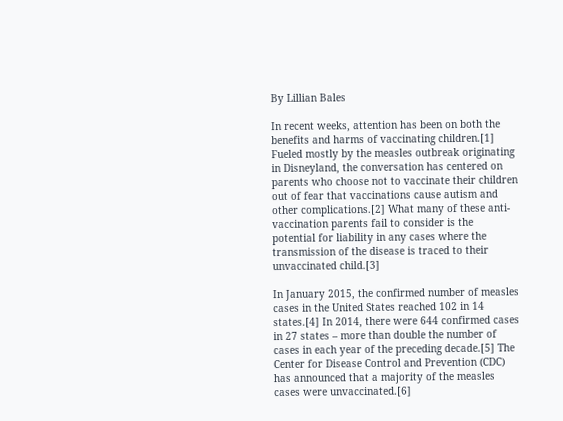By Lillian Bales

In recent weeks, attention has been on both the benefits and harms of vaccinating children.[1] Fueled mostly by the measles outbreak originating in Disneyland, the conversation has centered on parents who choose not to vaccinate their children out of fear that vaccinations cause autism and other complications.[2] What many of these anti-vaccination parents fail to consider is the potential for liability in any cases where the transmission of the disease is traced to their unvaccinated child.[3]

In January 2015, the confirmed number of measles cases in the United States reached 102 in 14 states.[4] In 2014, there were 644 confirmed cases in 27 states – more than double the number of cases in each year of the preceding decade.[5] The Center for Disease Control and Prevention (CDC) has announced that a majority of the measles cases were unvaccinated.[6]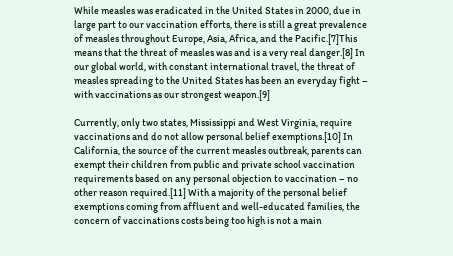While measles was eradicated in the United States in 2000, due in large part to our vaccination efforts, there is still a great prevalence of measles throughout Europe, Asia, Africa, and the Pacific.[7]This means that the threat of measles was and is a very real danger.[8] In our global world, with constant international travel, the threat of measles spreading to the United States has been an everyday fight – with vaccinations as our strongest weapon.[9]

Currently, only two states, Mississippi and West Virginia, require vaccinations and do not allow personal belief exemptions.[10] In California, the source of the current measles outbreak, parents can exempt their children from public and private school vaccination requirements based on any personal objection to vaccination – no other reason required.[11] With a majority of the personal belief exemptions coming from affluent and well-educated families, the concern of vaccinations costs being too high is not a main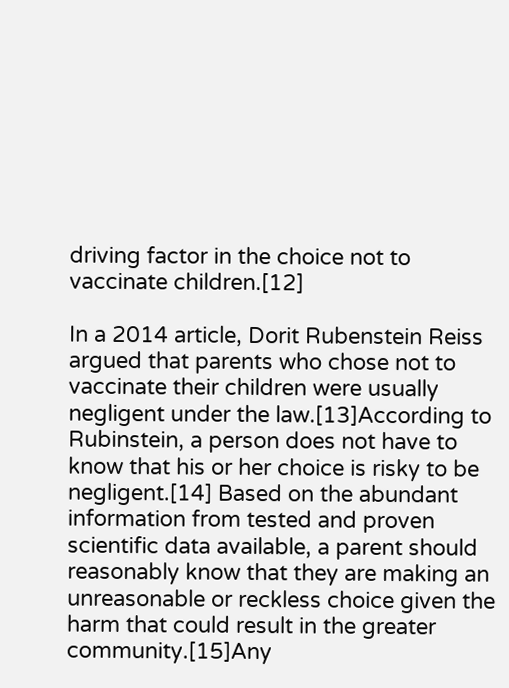driving factor in the choice not to vaccinate children.[12]

In a 2014 article, Dorit Rubenstein Reiss argued that parents who chose not to vaccinate their children were usually negligent under the law.[13]According to Rubinstein, a person does not have to know that his or her choice is risky to be negligent.[14] Based on the abundant information from tested and proven scientific data available, a parent should reasonably know that they are making an unreasonable or reckless choice given the harm that could result in the greater community.[15]Any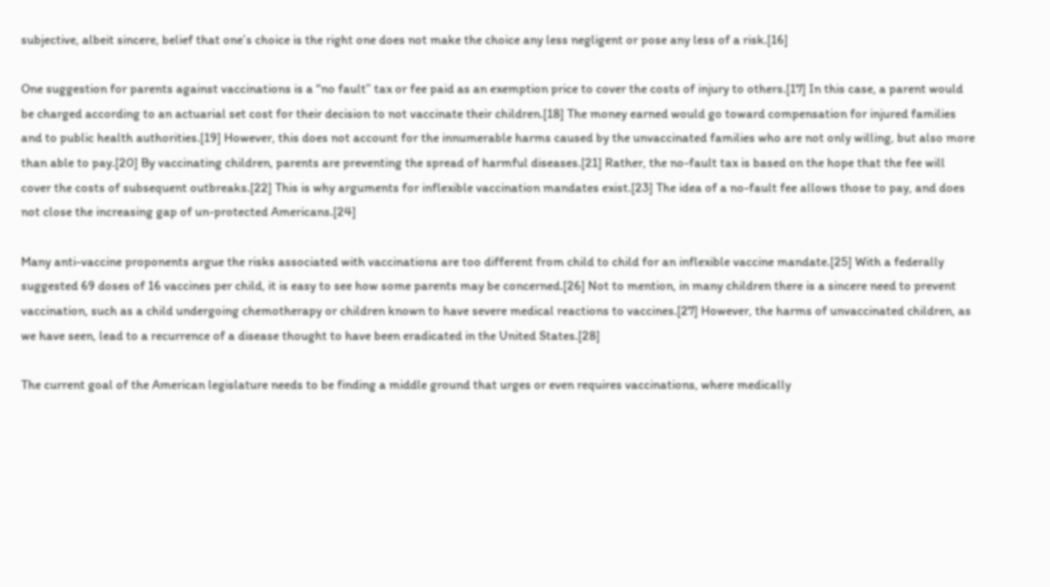subjective, albeit sincere, belief that one’s choice is the right one does not make the choice any less negligent or pose any less of a risk.[16]

One suggestion for parents against vaccinations is a “no fault” tax or fee paid as an exemption price to cover the costs of injury to others.[17] In this case, a parent would be charged according to an actuarial set cost for their decision to not vaccinate their children.[18] The money earned would go toward compensation for injured families and to public health authorities.[19] However, this does not account for the innumerable harms caused by the unvaccinated families who are not only willing, but also more than able to pay.[20] By vaccinating children, parents are preventing the spread of harmful diseases.[21] Rather, the no-fault tax is based on the hope that the fee will cover the costs of subsequent outbreaks.[22] This is why arguments for inflexible vaccination mandates exist.[23] The idea of a no-fault fee allows those to pay, and does not close the increasing gap of un-protected Americans.[24]

Many anti-vaccine proponents argue the risks associated with vaccinations are too different from child to child for an inflexible vaccine mandate.[25] With a federally suggested 69 doses of 16 vaccines per child, it is easy to see how some parents may be concerned.[26] Not to mention, in many children there is a sincere need to prevent vaccination, such as a child undergoing chemotherapy or children known to have severe medical reactions to vaccines.[27] However, the harms of unvaccinated children, as we have seen, lead to a recurrence of a disease thought to have been eradicated in the United States.[28]

The current goal of the American legislature needs to be finding a middle ground that urges or even requires vaccinations, where medically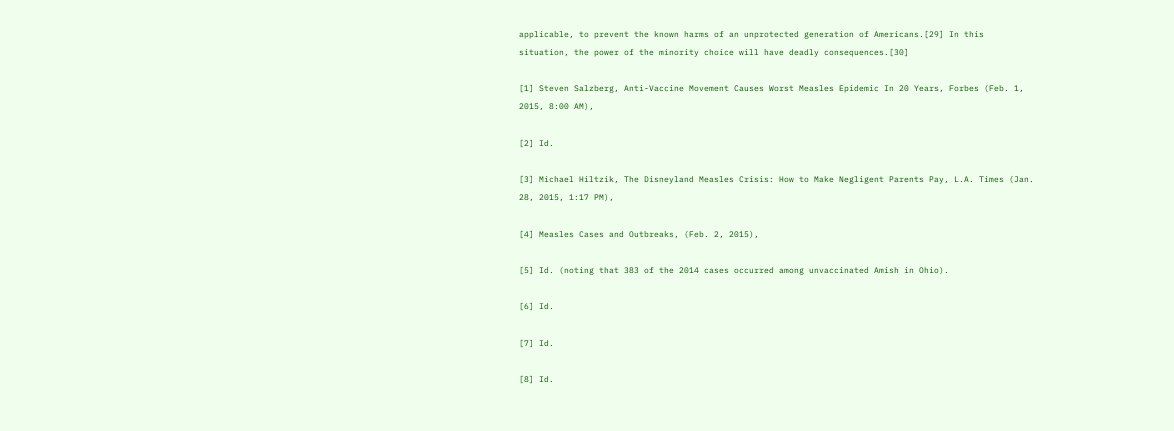applicable, to prevent the known harms of an unprotected generation of Americans.[29] In this situation, the power of the minority choice will have deadly consequences.[30]

[1] Steven Salzberg, Anti-Vaccine Movement Causes Worst Measles Epidemic In 20 Years, Forbes (Feb. 1, 2015, 8:00 AM),

[2] Id.

[3] Michael Hiltzik, The Disneyland Measles Crisis: How to Make Negligent Parents Pay, L.A. Times (Jan. 28, 2015, 1:17 PM),

[4] Measles Cases and Outbreaks, (Feb. 2, 2015),

[5] Id. (noting that 383 of the 2014 cases occurred among unvaccinated Amish in Ohio).

[6] Id.

[7] Id.

[8] Id.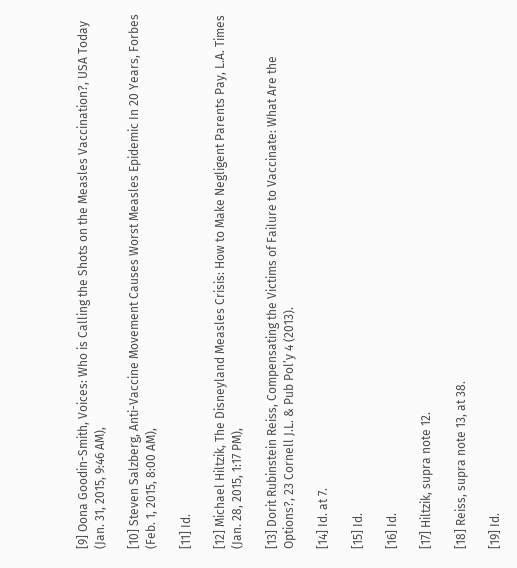[9] Oona Goodin-Smith, Voices: Who is Calling the Shots on the Measles Vaccination?, USA Today (Jan. 31, 2015, 9:46 AM),

[10] Steven Salzberg, Anti-Vaccine Movement Causes Worst Measles Epidemic In 20 Years, Forbes (Feb. 1, 2015, 8:00 AM),

[11] Id.

[12] Michael Hiltzik, The Disneyland Measles Crisis: How to Make Negligent Parents Pay, L.A. Times (Jan. 28, 2015, 1:17 PM),

[13] Dorit Rubinstein Reiss, Compensating the Victims of Failure to Vaccinate: What Are the Options?, 23 Cornell J.L. & Pub Pol’y 4 (2013).

[14] Id. at 7.

[15] Id.

[16] Id.

[17] Hiltzik, supra note 12.

[18] Reiss, supra note 13, at 38.

[19] Id.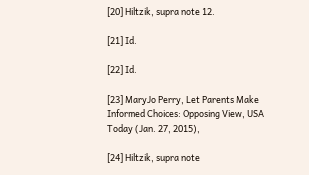[20] Hiltzik, supra note 12.

[21] Id.

[22] Id.

[23] MaryJo Perry, Let Parents Make Informed Choices: Opposing View, USA Today (Jan. 27, 2015),

[24] Hiltzik, supra note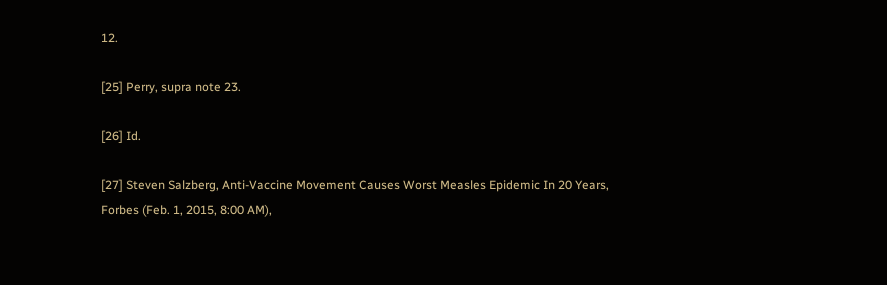12.

[25] Perry, supra note 23.

[26] Id.

[27] Steven Salzberg, Anti-Vaccine Movement Causes Worst Measles Epidemic In 20 Years, Forbes (Feb. 1, 2015, 8:00 AM),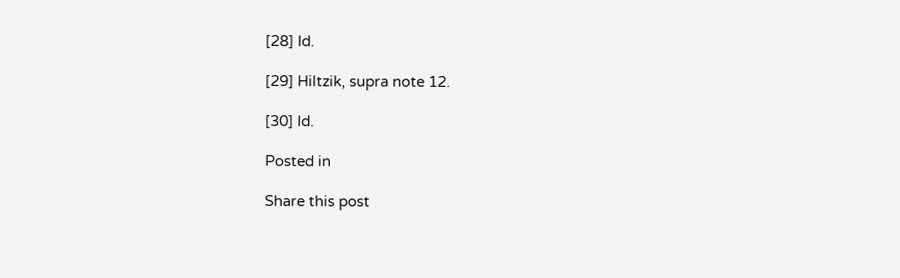[28] Id.

[29] Hiltzik, supra note 12.

[30] Id.

Posted in

Share this post